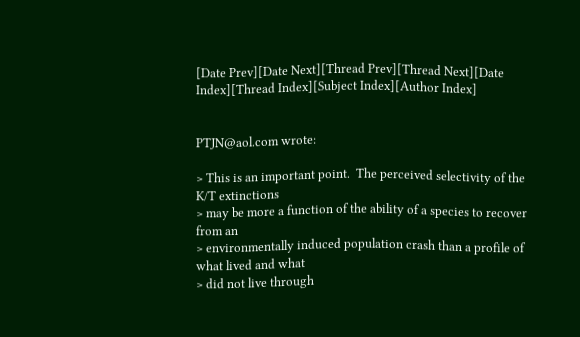[Date Prev][Date Next][Thread Prev][Thread Next][Date Index][Thread Index][Subject Index][Author Index]


PTJN@aol.com wrote:

> This is an important point.  The perceived selectivity of the K/T extinctions
> may be more a function of the ability of a species to recover from an
> environmentally induced population crash than a profile of what lived and what
> did not live through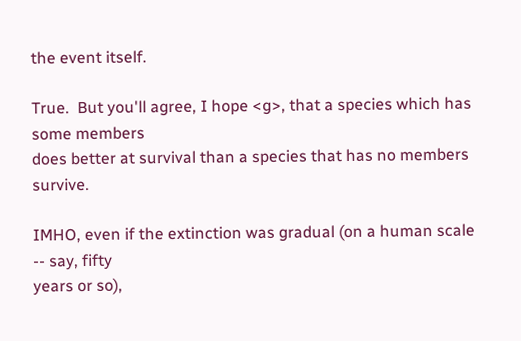the event itself.

True.  But you'll agree, I hope <g>, that a species which has some members
does better at survival than a species that has no members survive.

IMHO, even if the extinction was gradual (on a human scale -- say, fifty
years or so),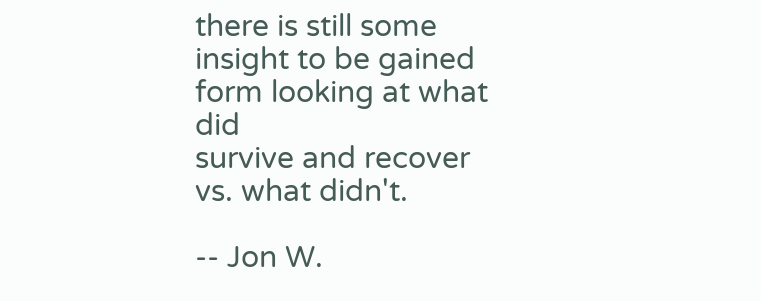there is still some insight to be gained form looking at what did
survive and recover vs. what didn't.

-- Jon W.